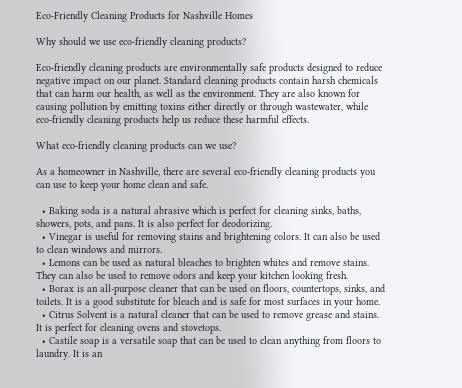Eco-Friendly Cleaning Products for Nashville Homes

Why should we use eco-friendly cleaning products?

Eco-friendly cleaning products are environmentally safe products designed to reduce negative impact on our planet. Standard cleaning products contain harsh chemicals that can harm our health, as well as the environment. They are also known for causing pollution by emitting toxins either directly or through wastewater, while eco-friendly cleaning products help us reduce these harmful effects.

What eco-friendly cleaning products can we use?

As a homeowner in Nashville, there are several eco-friendly cleaning products you can use to keep your home clean and safe.

  • Baking soda is a natural abrasive which is perfect for cleaning sinks, baths, showers, pots, and pans. It is also perfect for deodorizing.
  • Vinegar is useful for removing stains and brightening colors. It can also be used to clean windows and mirrors.
  • Lemons can be used as natural bleaches to brighten whites and remove stains. They can also be used to remove odors and keep your kitchen looking fresh.
  • Borax is an all-purpose cleaner that can be used on floors, countertops, sinks, and toilets. It is a good substitute for bleach and is safe for most surfaces in your home.
  • Citrus Solvent is a natural cleaner that can be used to remove grease and stains. It is perfect for cleaning ovens and stovetops.
  • Castile soap is a versatile soap that can be used to clean anything from floors to laundry. It is an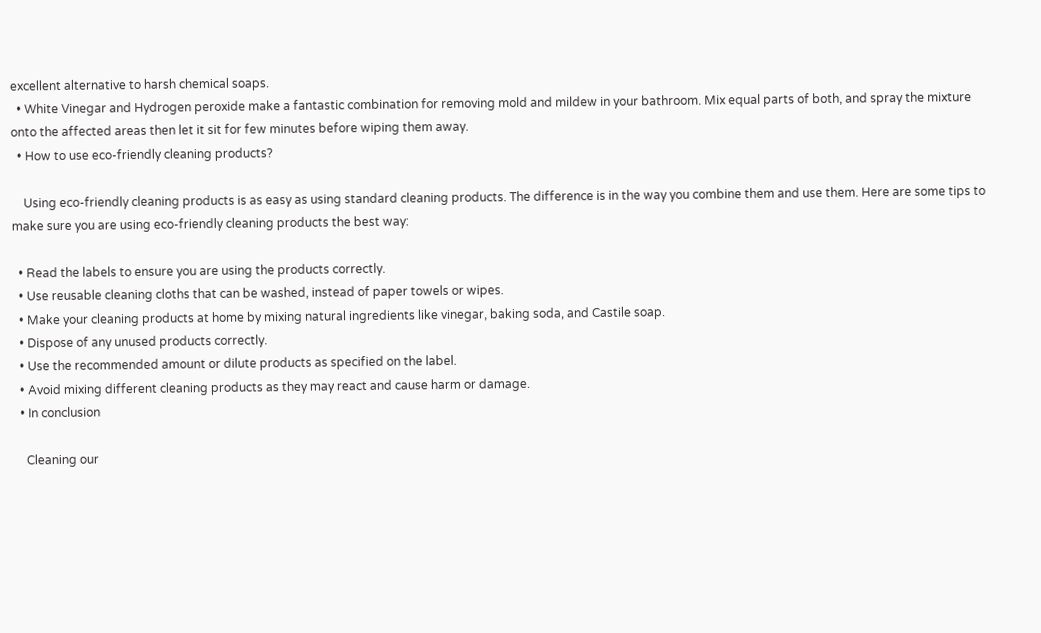excellent alternative to harsh chemical soaps.
  • White Vinegar and Hydrogen peroxide make a fantastic combination for removing mold and mildew in your bathroom. Mix equal parts of both, and spray the mixture onto the affected areas then let it sit for few minutes before wiping them away.
  • How to use eco-friendly cleaning products?

    Using eco-friendly cleaning products is as easy as using standard cleaning products. The difference is in the way you combine them and use them. Here are some tips to make sure you are using eco-friendly cleaning products the best way:

  • Read the labels to ensure you are using the products correctly.
  • Use reusable cleaning cloths that can be washed, instead of paper towels or wipes.
  • Make your cleaning products at home by mixing natural ingredients like vinegar, baking soda, and Castile soap.
  • Dispose of any unused products correctly.
  • Use the recommended amount or dilute products as specified on the label.
  • Avoid mixing different cleaning products as they may react and cause harm or damage.
  • In conclusion

    Cleaning our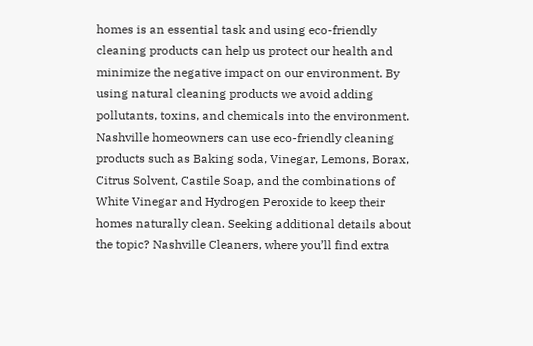homes is an essential task and using eco-friendly cleaning products can help us protect our health and minimize the negative impact on our environment. By using natural cleaning products we avoid adding pollutants, toxins, and chemicals into the environment. Nashville homeowners can use eco-friendly cleaning products such as Baking soda, Vinegar, Lemons, Borax, Citrus Solvent, Castile Soap, and the combinations of White Vinegar and Hydrogen Peroxide to keep their homes naturally clean. Seeking additional details about the topic? Nashville Cleaners, where you’ll find extra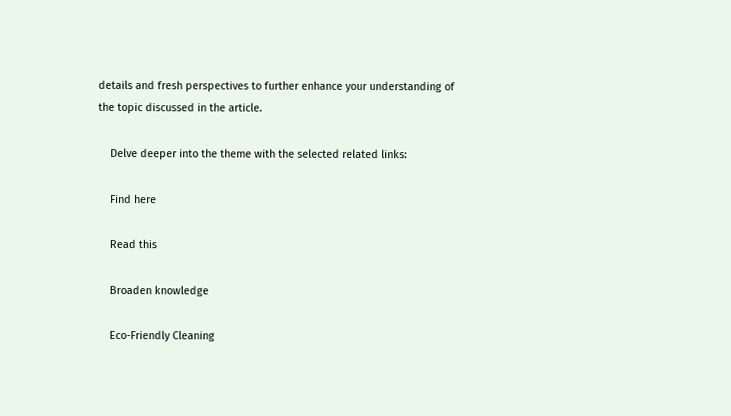details and fresh perspectives to further enhance your understanding of the topic discussed in the article.

    Delve deeper into the theme with the selected related links:

    Find here

    Read this

    Broaden knowledge

    Eco-Friendly Cleaning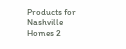Products for Nashville Homes 2